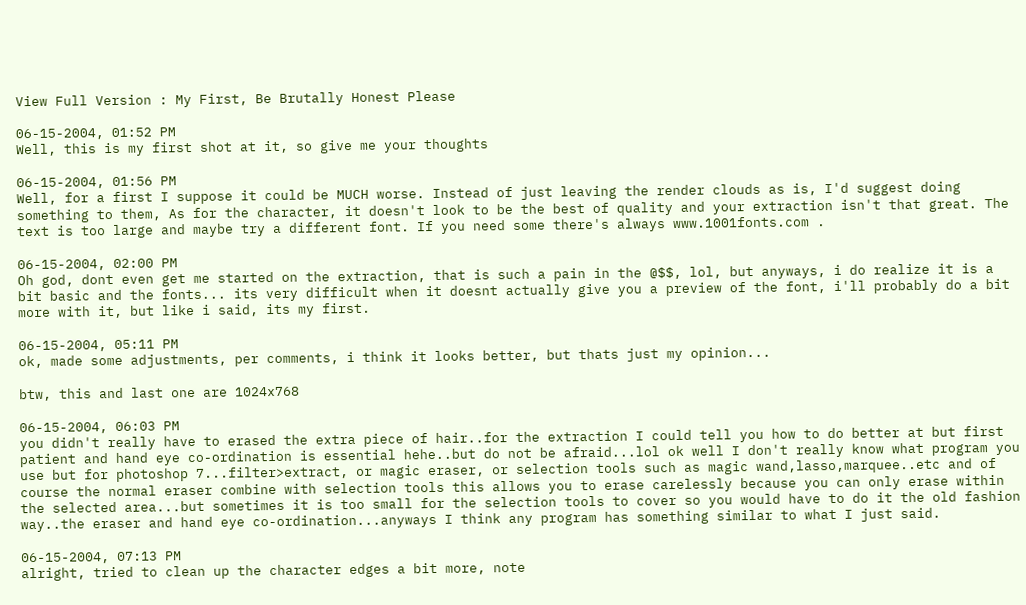View Full Version : My First, Be Brutally Honest Please

06-15-2004, 01:52 PM
Well, this is my first shot at it, so give me your thoughts

06-15-2004, 01:56 PM
Well, for a first I suppose it could be MUCH worse. Instead of just leaving the render clouds as is, I'd suggest doing something to them, As for the character, it doesn't look to be the best of quality and your extraction isn't that great. The text is too large and maybe try a different font. If you need some there's always www.1001fonts.com .

06-15-2004, 02:00 PM
Oh god, dont even get me started on the extraction, that is such a pain in the @$$, lol, but anyways, i do realize it is a bit basic and the fonts... its very difficult when it doesnt actually give you a preview of the font, i'll probably do a bit more with it, but like i said, its my first.

06-15-2004, 05:11 PM
ok, made some adjustments, per comments, i think it looks better, but thats just my opinion...

btw, this and last one are 1024x768

06-15-2004, 06:03 PM
you didn't really have to erased the extra piece of hair..for the extraction I could tell you how to do better at but first patient and hand eye co-ordination is essential hehe..but do not be afraid...lol ok well I don't really know what program you use but for photoshop 7...filter>extract, or magic eraser, or selection tools such as magic wand,lasso,marquee..etc and of course the normal eraser combine with selection tools this allows you to erase carelessly because you can only erase within the selected area...but sometimes it is too small for the selection tools to cover so you would have to do it the old fashion way..the eraser and hand eye co-ordination...anyways I think any program has something similar to what I just said.

06-15-2004, 07:13 PM
alright, tried to clean up the character edges a bit more, note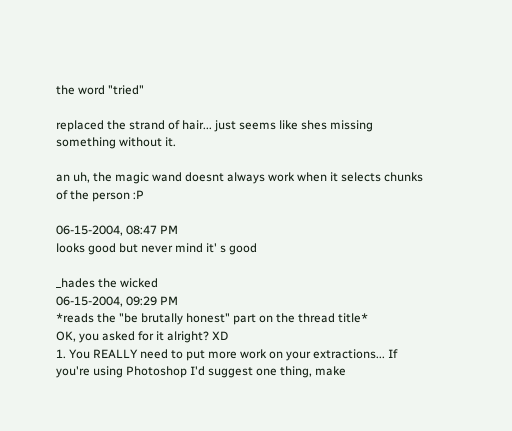the word "tried"

replaced the strand of hair... just seems like shes missing something without it.

an uh, the magic wand doesnt always work when it selects chunks of the person :P

06-15-2004, 08:47 PM
looks good but never mind it' s good

_hades the wicked
06-15-2004, 09:29 PM
*reads the "be brutally honest" part on the thread title*
OK, you asked for it alright? XD
1. You REALLY need to put more work on your extractions... If you're using Photoshop I'd suggest one thing, make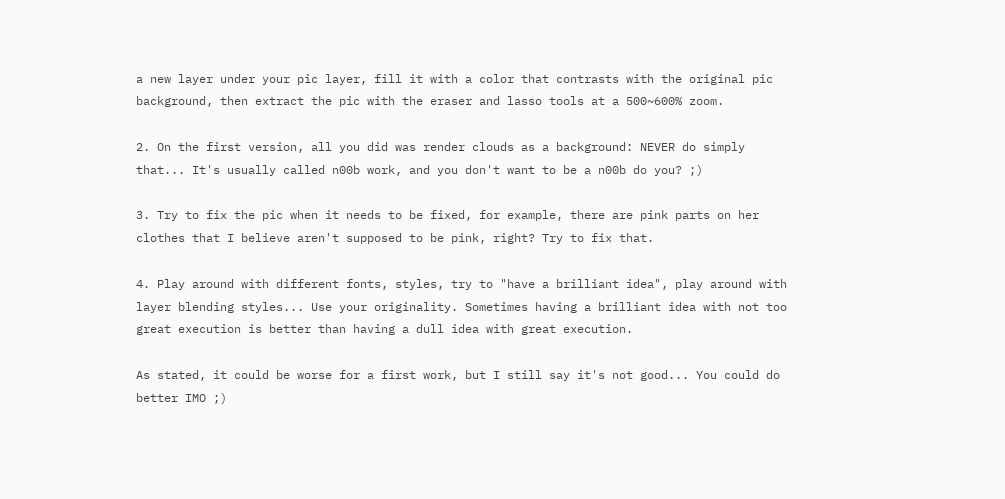a new layer under your pic layer, fill it with a color that contrasts with the original pic background, then extract the pic with the eraser and lasso tools at a 500~600% zoom.

2. On the first version, all you did was render clouds as a background: NEVER do simply that... It's usually called n00b work, and you don't want to be a n00b do you? ;)

3. Try to fix the pic when it needs to be fixed, for example, there are pink parts on her clothes that I believe aren't supposed to be pink, right? Try to fix that.

4. Play around with different fonts, styles, try to "have a brilliant idea", play around with layer blending styles... Use your originality. Sometimes having a brilliant idea with not too great execution is better than having a dull idea with great execution.

As stated, it could be worse for a first work, but I still say it's not good... You could do better IMO ;)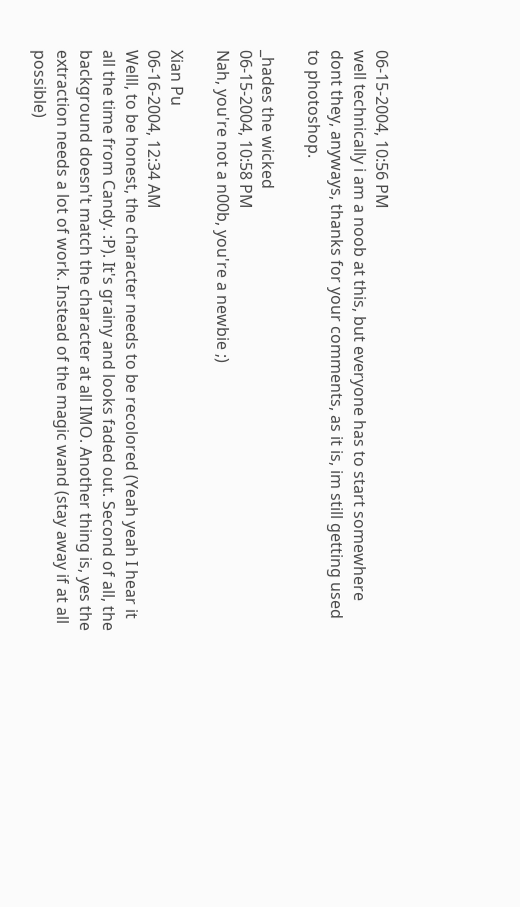06-15-2004, 10:56 PM
well technically i am a noob at this, but everyone has to start somewhere dont they, anyways, thanks for your comments, as it is, im still getting used to photoshop.

_hades the wicked
06-15-2004, 10:58 PM
Nah, you're not a n00b, you're a newbie ;)

Xian Pu
06-16-2004, 12:34 AM
Welll, to be honest, the character needs to be recolored (Yeah yeah I hear it all the time from Candy. :P). It's grainy and looks faded out. Second of all, the background doesn't match the character at all IMO. Another thing is, yes the extraction needs a lot of work. Instead of the magic wand (stay away if at all possible)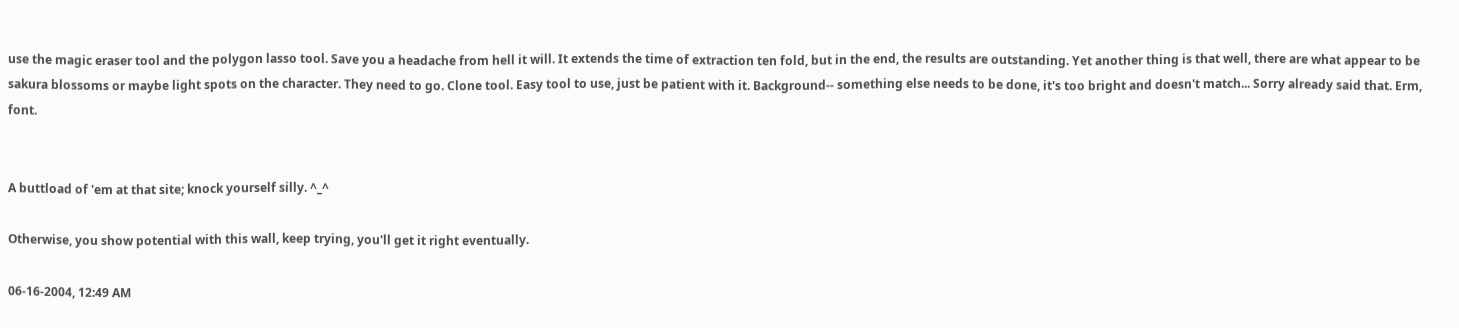use the magic eraser tool and the polygon lasso tool. Save you a headache from hell it will. It extends the time of extraction ten fold, but in the end, the results are outstanding. Yet another thing is that well, there are what appear to be sakura blossoms or maybe light spots on the character. They need to go. Clone tool. Easy tool to use, just be patient with it. Background-- something else needs to be done, it's too bright and doesn't match... Sorry already said that. Erm, font.


A buttload of 'em at that site; knock yourself silly. ^_^

Otherwise, you show potential with this wall, keep trying, you'll get it right eventually.

06-16-2004, 12:49 AM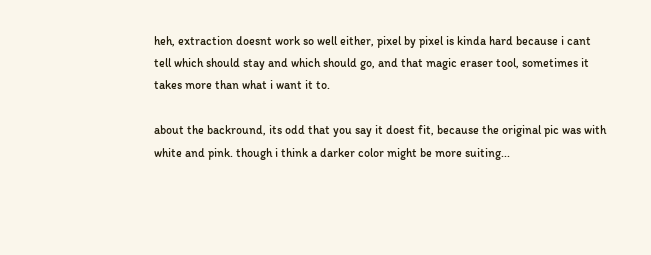heh, extraction doesnt work so well either, pixel by pixel is kinda hard because i cant tell which should stay and which should go, and that magic eraser tool, sometimes it takes more than what i want it to.

about the backround, its odd that you say it doest fit, because the original pic was with white and pink. though i think a darker color might be more suiting...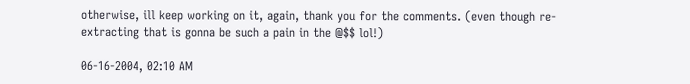otherwise, ill keep working on it, again, thank you for the comments. (even though re-extracting that is gonna be such a pain in the @$$ lol!)

06-16-2004, 02:10 AM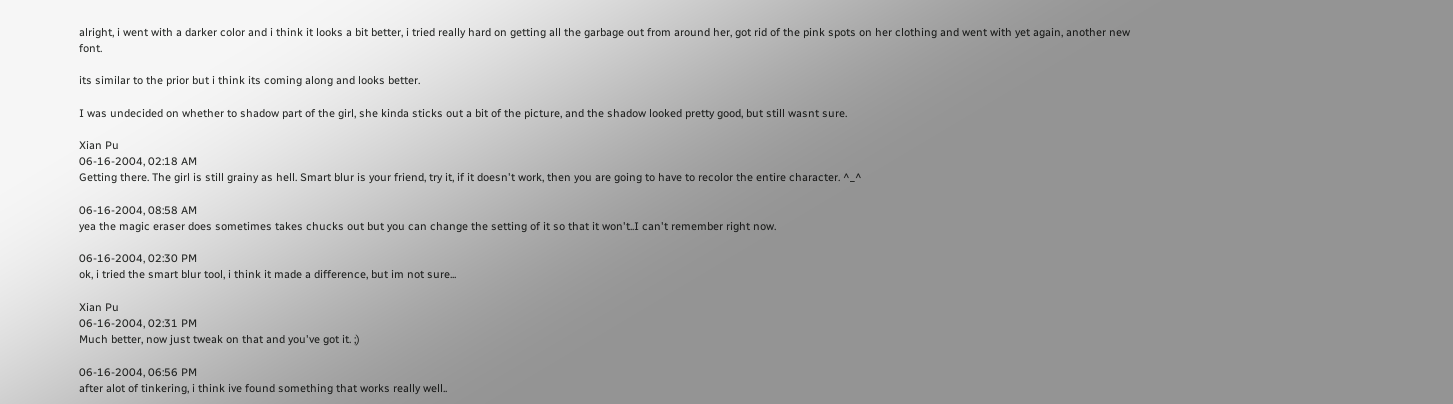alright, i went with a darker color and i think it looks a bit better, i tried really hard on getting all the garbage out from around her, got rid of the pink spots on her clothing and went with yet again, another new font.

its similar to the prior but i think its coming along and looks better.

I was undecided on whether to shadow part of the girl, she kinda sticks out a bit of the picture, and the shadow looked pretty good, but still wasnt sure.

Xian Pu
06-16-2004, 02:18 AM
Getting there. The girl is still grainy as hell. Smart blur is your friend, try it, if it doesn't work, then you are going to have to recolor the entire character. ^_^

06-16-2004, 08:58 AM
yea the magic eraser does sometimes takes chucks out but you can change the setting of it so that it won't..I can't remember right now.

06-16-2004, 02:30 PM
ok, i tried the smart blur tool, i think it made a difference, but im not sure...

Xian Pu
06-16-2004, 02:31 PM
Much better, now just tweak on that and you've got it. ;)

06-16-2004, 06:56 PM
after alot of tinkering, i think ive found something that works really well..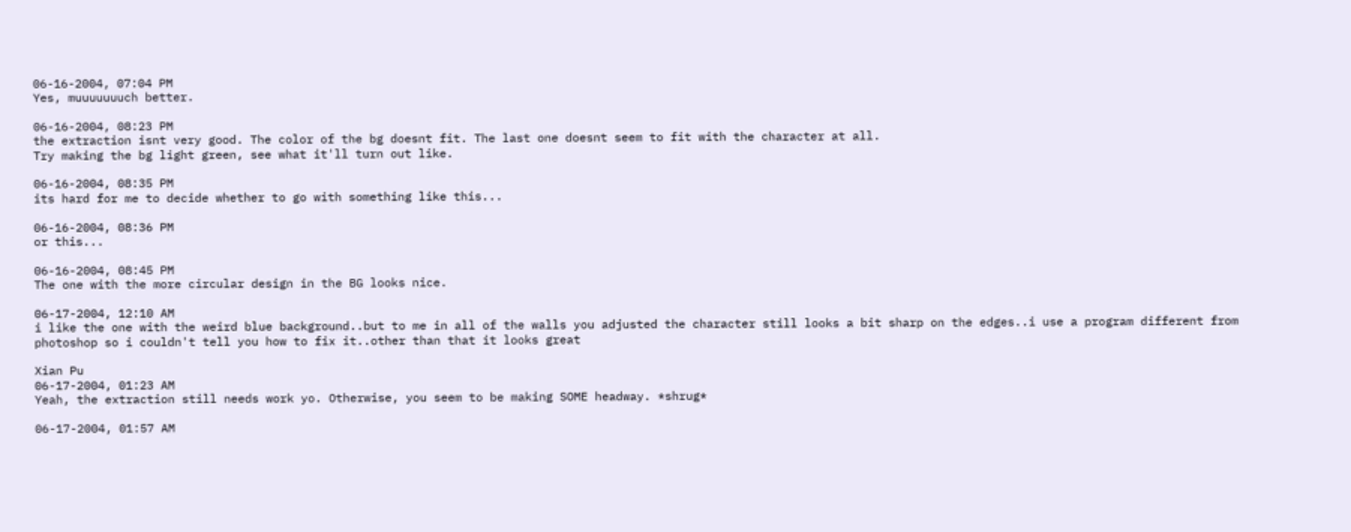06-16-2004, 07:04 PM
Yes, muuuuuuuch better.

06-16-2004, 08:23 PM
the extraction isnt very good. The color of the bg doesnt fit. The last one doesnt seem to fit with the character at all.
Try making the bg light green, see what it'll turn out like.

06-16-2004, 08:35 PM
its hard for me to decide whether to go with something like this...

06-16-2004, 08:36 PM
or this...

06-16-2004, 08:45 PM
The one with the more circular design in the BG looks nice.

06-17-2004, 12:10 AM
i like the one with the weird blue background..but to me in all of the walls you adjusted the character still looks a bit sharp on the edges..i use a program different from photoshop so i couldn't tell you how to fix it..other than that it looks great

Xian Pu
06-17-2004, 01:23 AM
Yeah, the extraction still needs work yo. Otherwise, you seem to be making SOME headway. *shrug*

06-17-2004, 01:57 AM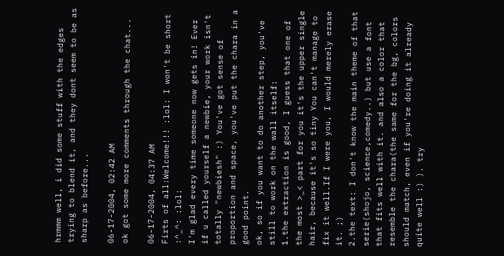hrmmm well, i did some stuff with the edges trying to blend it, and they dont seem to be as sharp as before...

06-17-2004, 02:42 AM
ok got some more comments through the chat...

06-17-2004, 04:37 AM
Firts of all:Welcome!!! :lol: I won't be short :^_^: :lol:
I'm glad every time someone now gets in! Ever if u called yourself a newbie, your work isn't totally "newbiesh" :) You've got sense of proportion and space, you've put the chara in a good point.
ok, so if you want to do another step, you've still to work on the wall itself:
1.the extraction is good, I guess that one of the most >_< part for you it's the upper single hair, because it's so tiny You can't manage to fix it well.If I were you, I would merely erase it. ;)
2.the text: I don't know the main theme of that serie(shojo, science,comedy..) but use a font that fits well with it. and also a color that resemble the chara(the same for the bg, colors should match, even if you're doing it already quite well :) ). try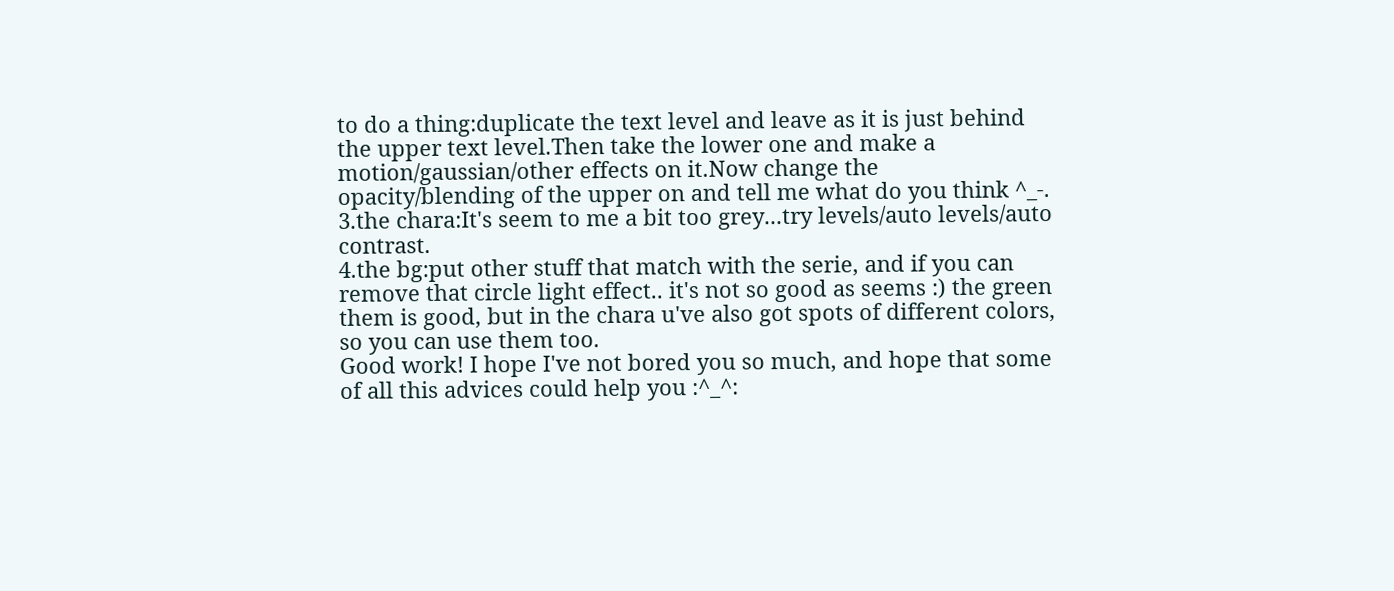to do a thing:duplicate the text level and leave as it is just behind the upper text level.Then take the lower one and make a motion/gaussian/other effects on it.Now change the opacity/blending of the upper on and tell me what do you think ^_-.
3.the chara:It's seem to me a bit too grey...try levels/auto levels/auto contrast.
4.the bg:put other stuff that match with the serie, and if you can remove that circle light effect.. it's not so good as seems :) the green them is good, but in the chara u've also got spots of different colors, so you can use them too.
Good work! I hope I've not bored you so much, and hope that some of all this advices could help you :^_^: